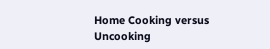Home Cooking versus Uncooking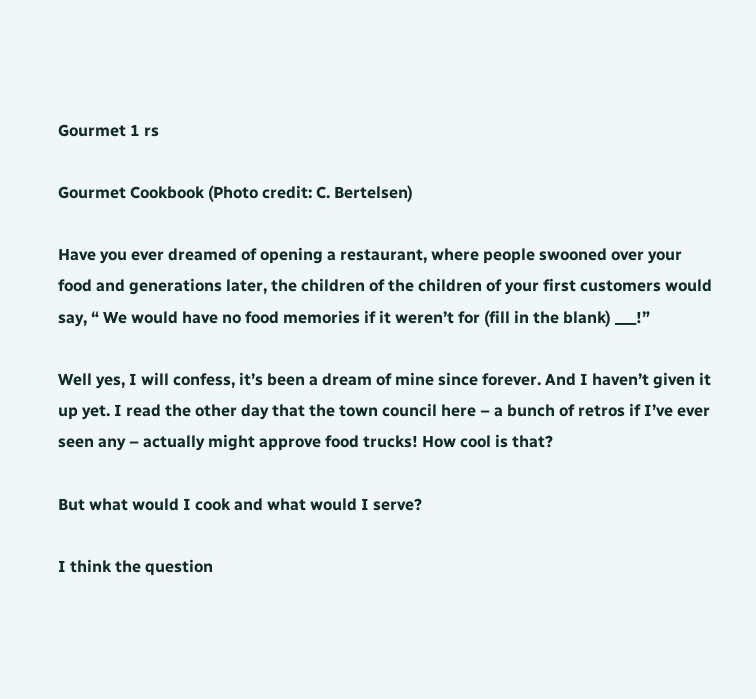Gourmet 1 rs

Gourmet Cookbook (Photo credit: C. Bertelsen)

Have you ever dreamed of opening a restaurant, where people swooned over your food and generations later, the children of the children of your first customers would say, “ We would have no food memories if it weren’t for (fill in the blank) ___!”

Well yes, I will confess, it’s been a dream of mine since forever. And I haven’t given it up yet. I read the other day that the town council here – a bunch of retros if I’ve ever seen any – actually might approve food trucks! How cool is that?

But what would I cook and what would I serve?

I think the question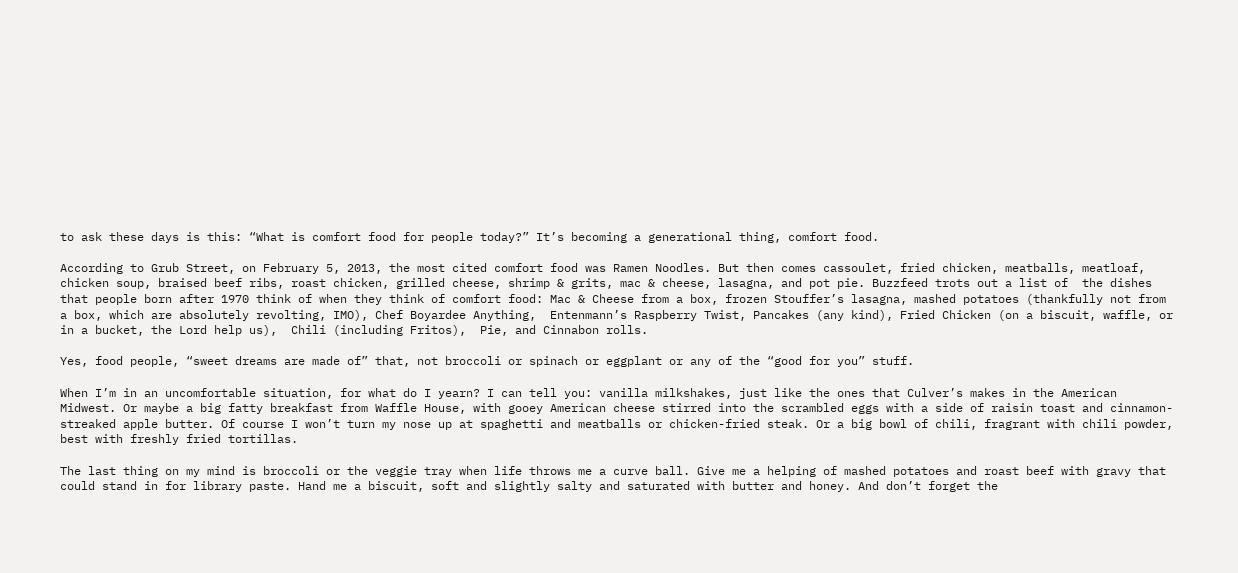to ask these days is this: “What is comfort food for people today?” It’s becoming a generational thing, comfort food.

According to Grub Street, on February 5, 2013, the most cited comfort food was Ramen Noodles. But then comes cassoulet, fried chicken, meatballs, meatloaf, chicken soup, braised beef ribs, roast chicken, grilled cheese, shrimp & grits, mac & cheese, lasagna, and pot pie. Buzzfeed trots out a list of  the dishes that people born after 1970 think of when they think of comfort food: Mac & Cheese from a box, frozen Stouffer’s lasagna, mashed potatoes (thankfully not from a box, which are absolutely revolting, IMO), Chef Boyardee Anything,  Entenmann’s Raspberry Twist, Pancakes (any kind), Fried Chicken (on a biscuit, waffle, or in a bucket, the Lord help us),  Chili (including Fritos),  Pie, and Cinnabon rolls.

Yes, food people, “sweet dreams are made of” that, not broccoli or spinach or eggplant or any of the “good for you” stuff.

When I’m in an uncomfortable situation, for what do I yearn? I can tell you: vanilla milkshakes, just like the ones that Culver’s makes in the American Midwest. Or maybe a big fatty breakfast from Waffle House, with gooey American cheese stirred into the scrambled eggs with a side of raisin toast and cinnamon-streaked apple butter. Of course I won’t turn my nose up at spaghetti and meatballs or chicken-fried steak. Or a big bowl of chili, fragrant with chili powder, best with freshly fried tortillas.

The last thing on my mind is broccoli or the veggie tray when life throws me a curve ball. Give me a helping of mashed potatoes and roast beef with gravy that could stand in for library paste. Hand me a biscuit, soft and slightly salty and saturated with butter and honey. And don’t forget the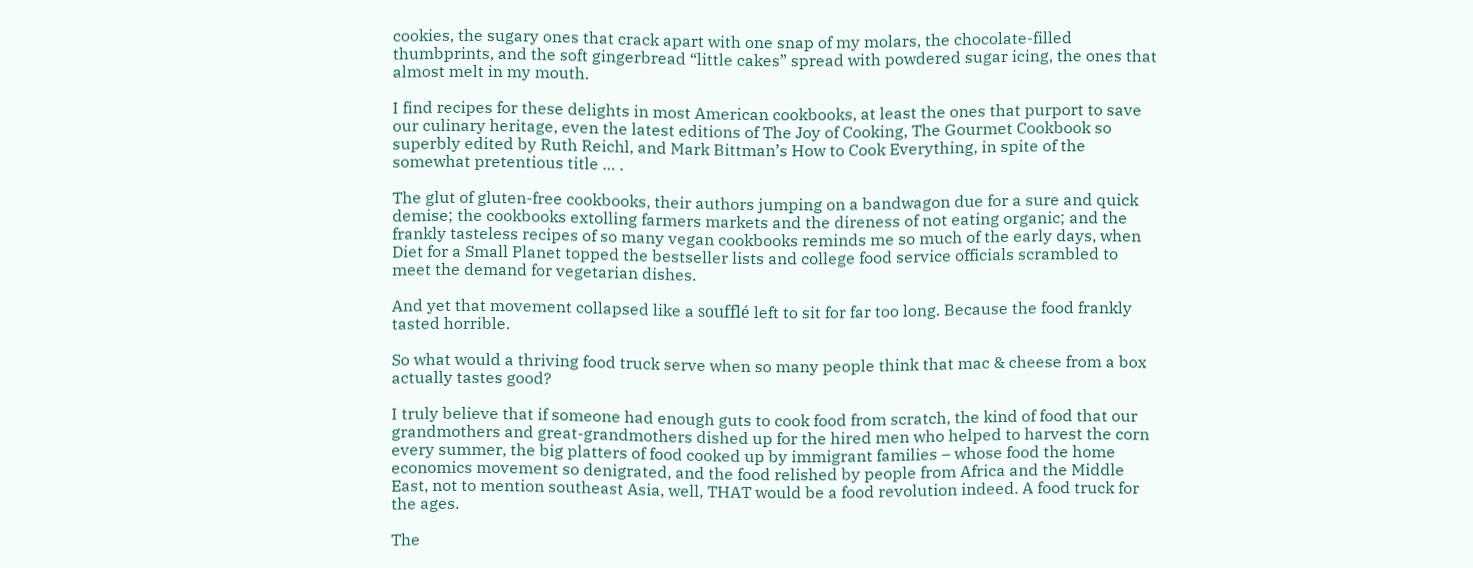cookies, the sugary ones that crack apart with one snap of my molars, the chocolate-filled thumbprints, and the soft gingerbread “little cakes” spread with powdered sugar icing, the ones that almost melt in my mouth.

I find recipes for these delights in most American cookbooks, at least the ones that purport to save our culinary heritage, even the latest editions of The Joy of Cooking, The Gourmet Cookbook so superbly edited by Ruth Reichl, and Mark Bittman’s How to Cook Everything, in spite of the somewhat pretentious title … .

The glut of gluten-free cookbooks, their authors jumping on a bandwagon due for a sure and quick demise; the cookbooks extolling farmers markets and the direness of not eating organic; and the frankly tasteless recipes of so many vegan cookbooks reminds me so much of the early days, when Diet for a Small Planet topped the bestseller lists and college food service officials scrambled to meet the demand for vegetarian dishes.

And yet that movement collapsed like a soufflé left to sit for far too long. Because the food frankly tasted horrible.

So what would a thriving food truck serve when so many people think that mac & cheese from a box actually tastes good?

I truly believe that if someone had enough guts to cook food from scratch, the kind of food that our grandmothers and great-grandmothers dished up for the hired men who helped to harvest the corn every summer, the big platters of food cooked up by immigrant families – whose food the home economics movement so denigrated, and the food relished by people from Africa and the Middle East, not to mention southeast Asia, well, THAT would be a food revolution indeed. A food truck for the ages.

The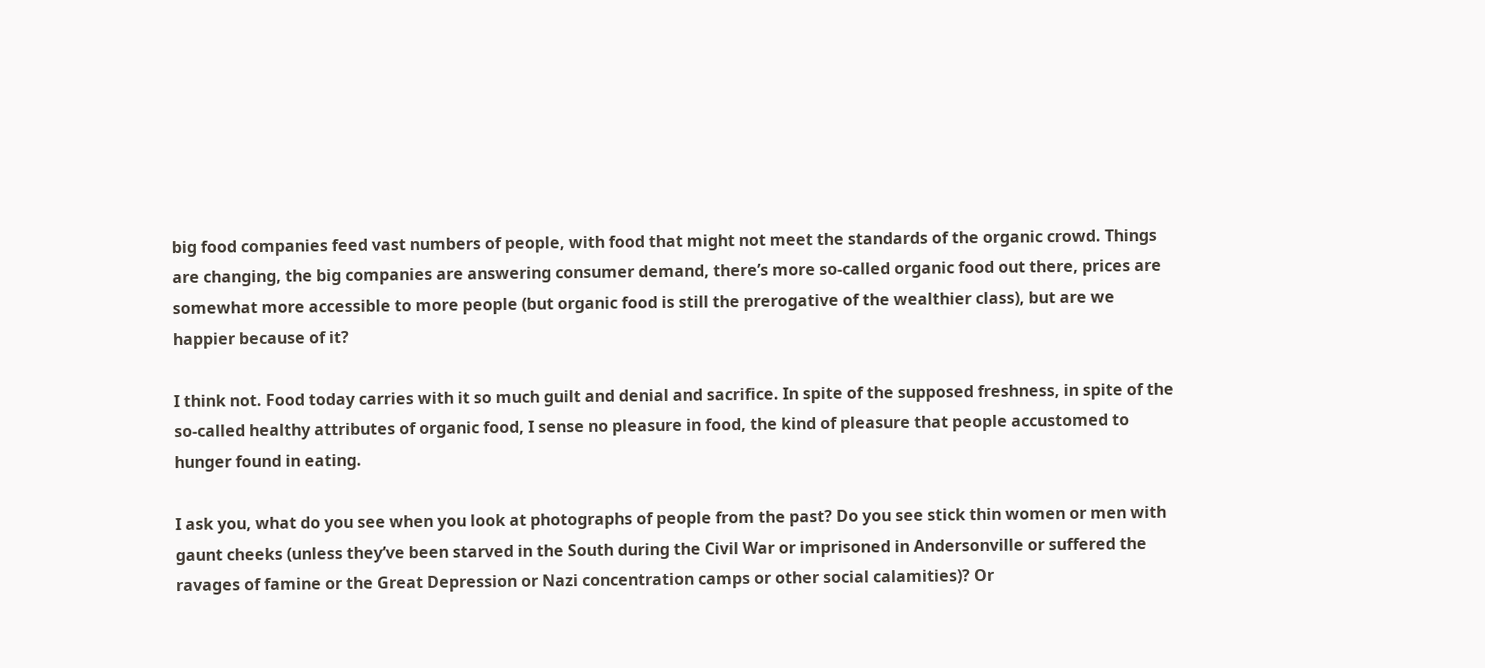big food companies feed vast numbers of people, with food that might not meet the standards of the organic crowd. Things are changing, the big companies are answering consumer demand, there’s more so-called organic food out there, prices are somewhat more accessible to more people (but organic food is still the prerogative of the wealthier class), but are we happier because of it?

I think not. Food today carries with it so much guilt and denial and sacrifice. In spite of the supposed freshness, in spite of the so-called healthy attributes of organic food, I sense no pleasure in food, the kind of pleasure that people accustomed to hunger found in eating.

I ask you, what do you see when you look at photographs of people from the past? Do you see stick thin women or men with gaunt cheeks (unless they’ve been starved in the South during the Civil War or imprisoned in Andersonville or suffered the ravages of famine or the Great Depression or Nazi concentration camps or other social calamities)? Or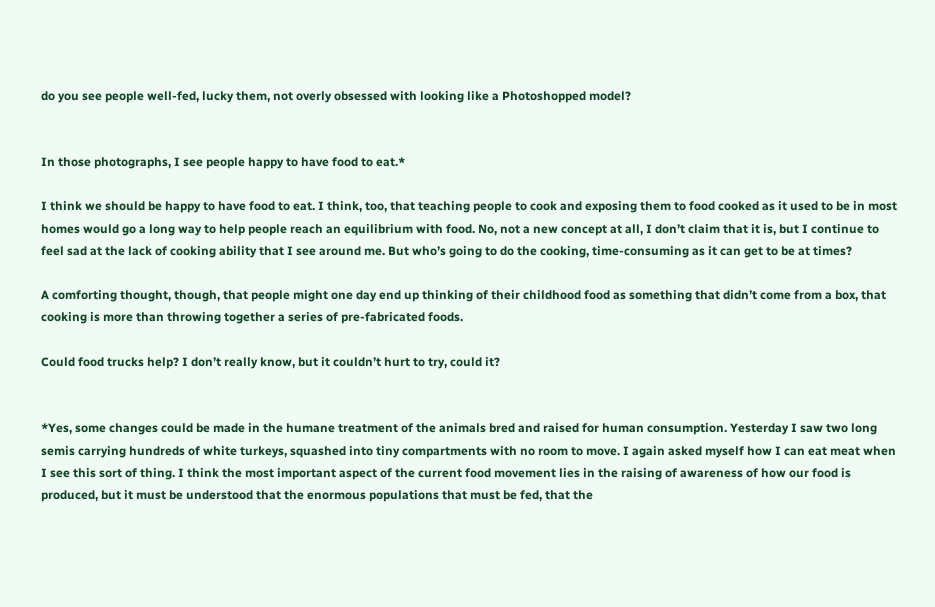do you see people well-fed, lucky them, not overly obsessed with looking like a Photoshopped model?


In those photographs, I see people happy to have food to eat.*

I think we should be happy to have food to eat. I think, too, that teaching people to cook and exposing them to food cooked as it used to be in most homes would go a long way to help people reach an equilibrium with food. No, not a new concept at all, I don’t claim that it is, but I continue to feel sad at the lack of cooking ability that I see around me. But who’s going to do the cooking, time-consuming as it can get to be at times?

A comforting thought, though, that people might one day end up thinking of their childhood food as something that didn’t come from a box, that cooking is more than throwing together a series of pre-fabricated foods.

Could food trucks help? I don’t really know, but it couldn’t hurt to try, could it?


*Yes, some changes could be made in the humane treatment of the animals bred and raised for human consumption. Yesterday I saw two long semis carrying hundreds of white turkeys, squashed into tiny compartments with no room to move. I again asked myself how I can eat meat when I see this sort of thing. I think the most important aspect of the current food movement lies in the raising of awareness of how our food is produced, but it must be understood that the enormous populations that must be fed, that the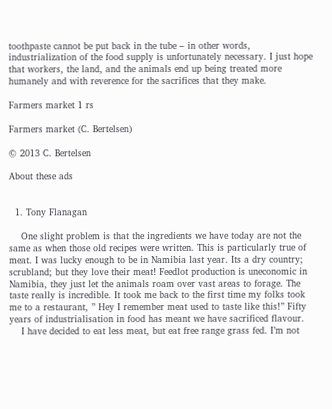toothpaste cannot be put back in the tube – in other words, industrialization of the food supply is unfortunately necessary. I just hope that workers, the land, and the animals end up being treated more humanely and with reverence for the sacrifices that they make.

Farmers market 1 rs

Farmers market (C. Bertelsen)

© 2013 C. Bertelsen

About these ads


  1. Tony Flanagan

    One slight problem is that the ingredients we have today are not the same as when those old recipes were written. This is particularly true of meat. I was lucky enough to be in Namibia last year. Its a dry country; scrubland; but they love their meat! Feedlot production is uneconomic in Namibia, they just let the animals roam over vast areas to forage. The taste really is incredible. It took me back to the first time my folks took me to a restaurant, ” Hey I remember meat used to taste like this!” Fifty years of industrialisation in food has meant we have sacrificed flavour.
    I have decided to eat less meat, but eat free range grass fed. I’m not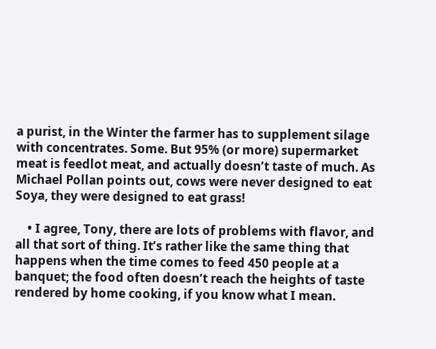a purist, in the Winter the farmer has to supplement silage with concentrates. Some. But 95% (or more) supermarket meat is feedlot meat, and actually doesn’t taste of much. As Michael Pollan points out, cows were never designed to eat Soya, they were designed to eat grass!

    • I agree, Tony, there are lots of problems with flavor, and all that sort of thing. It’s rather like the same thing that happens when the time comes to feed 450 people at a banquet; the food often doesn’t reach the heights of taste rendered by home cooking, if you know what I mean.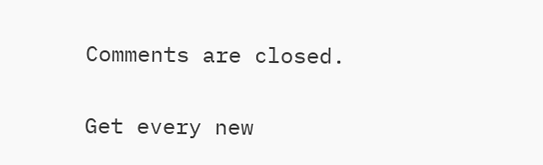Comments are closed.


Get every new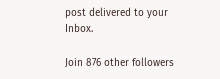post delivered to your Inbox.

Join 876 other followers